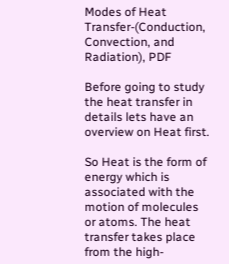Modes of Heat Transfer-(Conduction, Convection, and Radiation), PDF

Before going to study the heat transfer in details lets have an overview on Heat first.

So Heat is the form of energy which is associated with the motion of molecules or atoms. The heat transfer takes place from the high-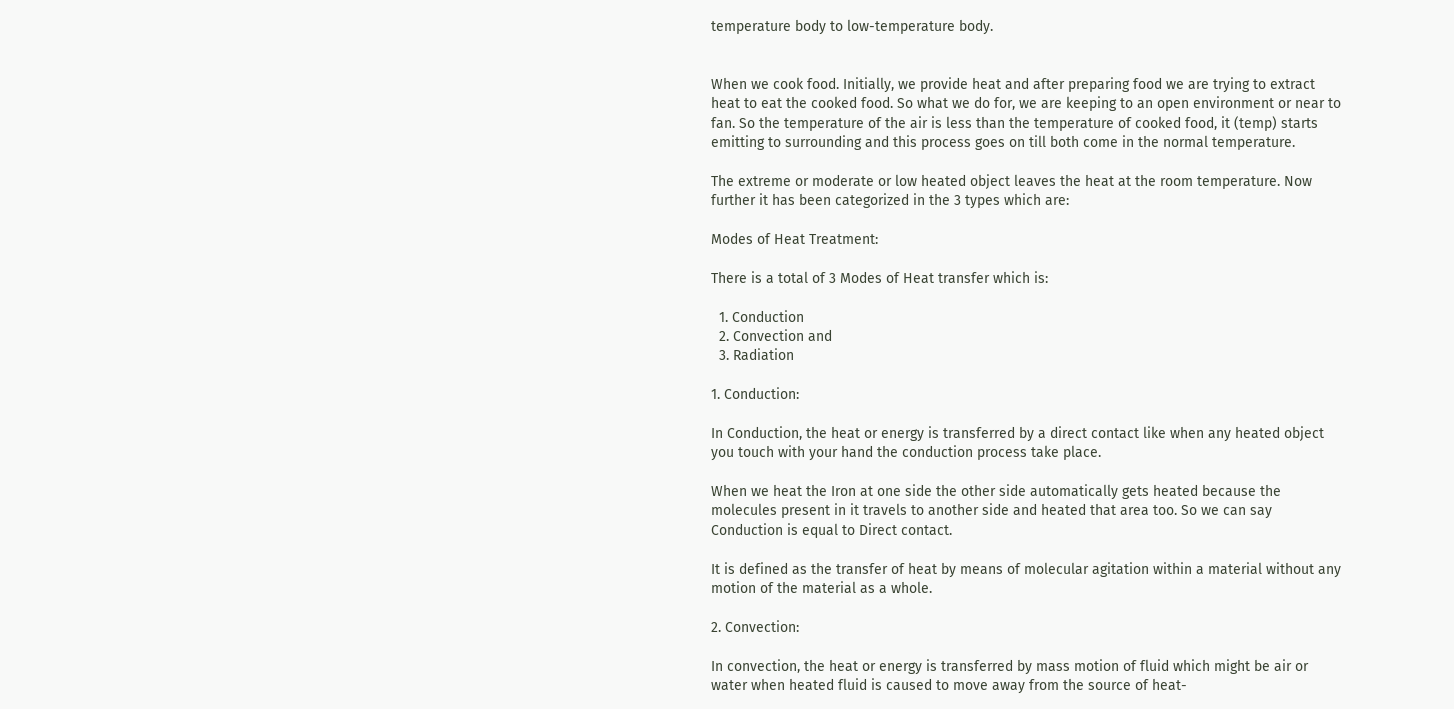temperature body to low-temperature body.


When we cook food. Initially, we provide heat and after preparing food we are trying to extract heat to eat the cooked food. So what we do for, we are keeping to an open environment or near to fan. So the temperature of the air is less than the temperature of cooked food, it (temp) starts emitting to surrounding and this process goes on till both come in the normal temperature.

The extreme or moderate or low heated object leaves the heat at the room temperature. Now further it has been categorized in the 3 types which are:

Modes of Heat Treatment:

There is a total of 3 Modes of Heat transfer which is:

  1. Conduction
  2. Convection and
  3. Radiation

1. Conduction:

In Conduction, the heat or energy is transferred by a direct contact like when any heated object you touch with your hand the conduction process take place.

When we heat the Iron at one side the other side automatically gets heated because the molecules present in it travels to another side and heated that area too. So we can say Conduction is equal to Direct contact.

It is defined as the transfer of heat by means of molecular agitation within a material without any motion of the material as a whole.

2. Convection:

In convection, the heat or energy is transferred by mass motion of fluid which might be air or water when heated fluid is caused to move away from the source of heat-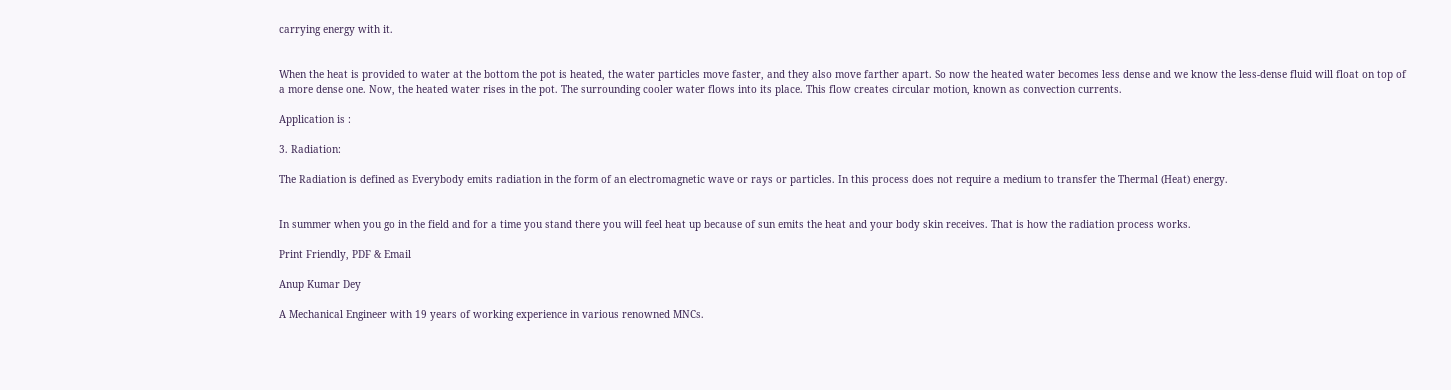carrying energy with it.


When the heat is provided to water at the bottom the pot is heated, the water particles move faster, and they also move farther apart. So now the heated water becomes less dense and we know the less-dense fluid will float on top of a more dense one. Now, the heated water rises in the pot. The surrounding cooler water flows into its place. This flow creates circular motion, known as convection currents.

Application is :

3. Radiation:

The Radiation is defined as Everybody emits radiation in the form of an electromagnetic wave or rays or particles. In this process does not require a medium to transfer the Thermal (Heat) energy.


In summer when you go in the field and for a time you stand there you will feel heat up because of sun emits the heat and your body skin receives. That is how the radiation process works.

Print Friendly, PDF & Email

Anup Kumar Dey

A Mechanical Engineer with 19 years of working experience in various renowned MNCs.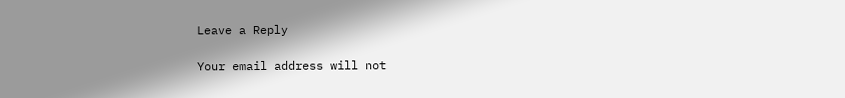Leave a Reply

Your email address will not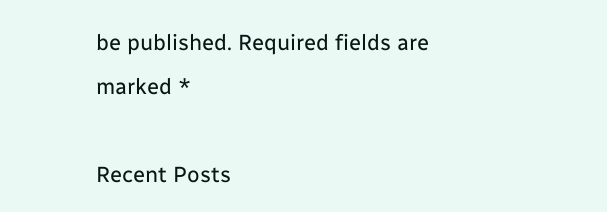be published. Required fields are marked *

Recent Posts